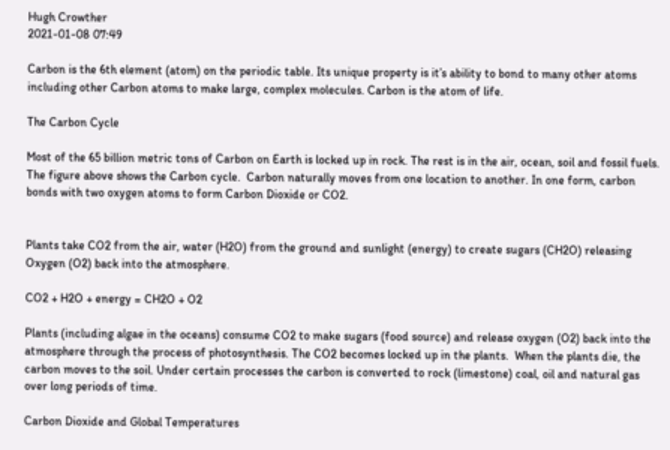Hugh Crowther
2021-01-08 07:49

Carbon is the 6th element (atom) on the periodic table. Its unique property is it’s ability to bond to many other atoms including other Carbon atoms to make large, complex molecules. Carbon is the atom of life.

The Carbon Cycle

Most of the 65 billion metric tons of Carbon on Earth is locked up in rock. The rest is in the air, ocean, soil and fossil fuels. The figure above shows the Carbon cycle.  Carbon naturally moves from one location to another. In one form, carbon bonds with two oxygen atoms to form Carbon Dioxide or CO2.


Plants take CO2 from the air, water (H2O) from the ground and sunlight (energy) to create sugars (CH2O) releasing Oxygen (O2) back into the atmosphere.

CO2 + H2O + energy = CH2O + O2

Plants (including algae in the oceans) consume CO2 to make sugars (food source) and release oxygen (O2) back into the atmosphere through the process of photosynthesis. The CO2 becomes locked up in the plants.  When the plants die, the carbon moves to the soil. Under certain processes the carbon is converted to rock (limestone) coal, oil and natural gas over long periods of time.

Carbon Dioxide and Global Temperatures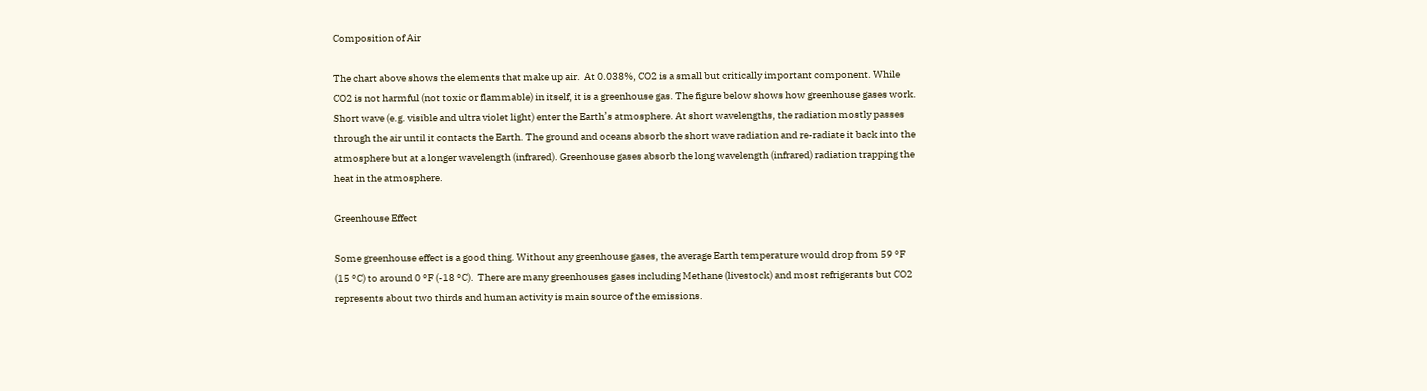Composition of Air

The chart above shows the elements that make up air.  At 0.038%, CO2 is a small but critically important component. While CO2 is not harmful (not toxic or flammable) in itself, it is a greenhouse gas. The figure below shows how greenhouse gases work.  Short wave (e.g. visible and ultra violet light) enter the Earth’s atmosphere. At short wavelengths, the radiation mostly passes through the air until it contacts the Earth. The ground and oceans absorb the short wave radiation and re-radiate it back into the atmosphere but at a longer wavelength (infrared). Greenhouse gases absorb the long wavelength (infrared) radiation trapping the heat in the atmosphere.

Greenhouse Effect

Some greenhouse effect is a good thing. Without any greenhouse gases, the average Earth temperature would drop from 59 °F (15 °C) to around 0 °F (-18 °C).  There are many greenhouses gases including Methane (livestock) and most refrigerants but CO2 represents about two thirds and human activity is main source of the emissions.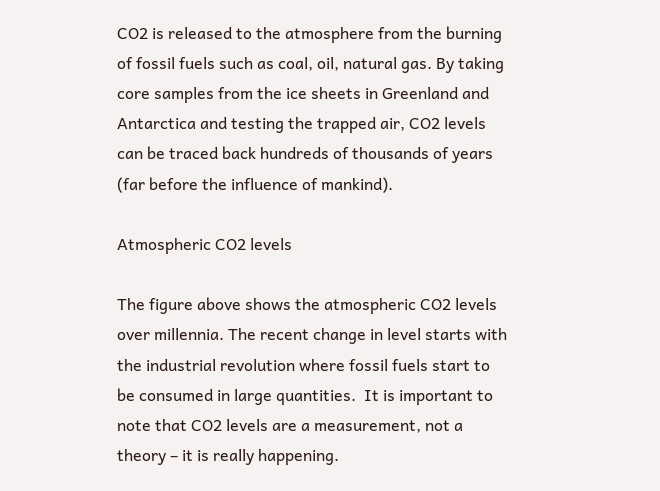CO2 is released to the atmosphere from the burning of fossil fuels such as coal, oil, natural gas. By taking core samples from the ice sheets in Greenland and Antarctica and testing the trapped air, CO2 levels can be traced back hundreds of thousands of years (far before the influence of mankind).

Atmospheric CO2 levels

The figure above shows the atmospheric CO2 levels over millennia. The recent change in level starts with the industrial revolution where fossil fuels start to be consumed in large quantities.  It is important to note that CO2 levels are a measurement, not a theory – it is really happening.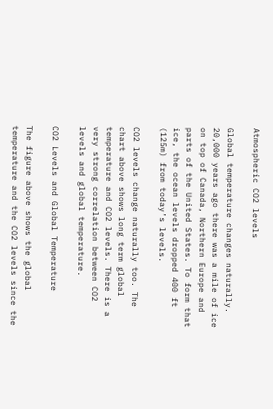Atmospheric CO2 levels

Global temperature changes naturally. 20,000 years ago there was a mile of ice on top of Canada, Northern Europe and parts of the United States. To form that ice, the ocean levels dropped 400 ft (125m) from today’s levels.

CO2 levels change naturally too. The chart above shows long term global temperature and CO2 levels. There is a very strong correlation between CO2 levels and global temperature.

CO2 Levels and Global Temperature

The figure above shows the global temperature and the CO2 levels since the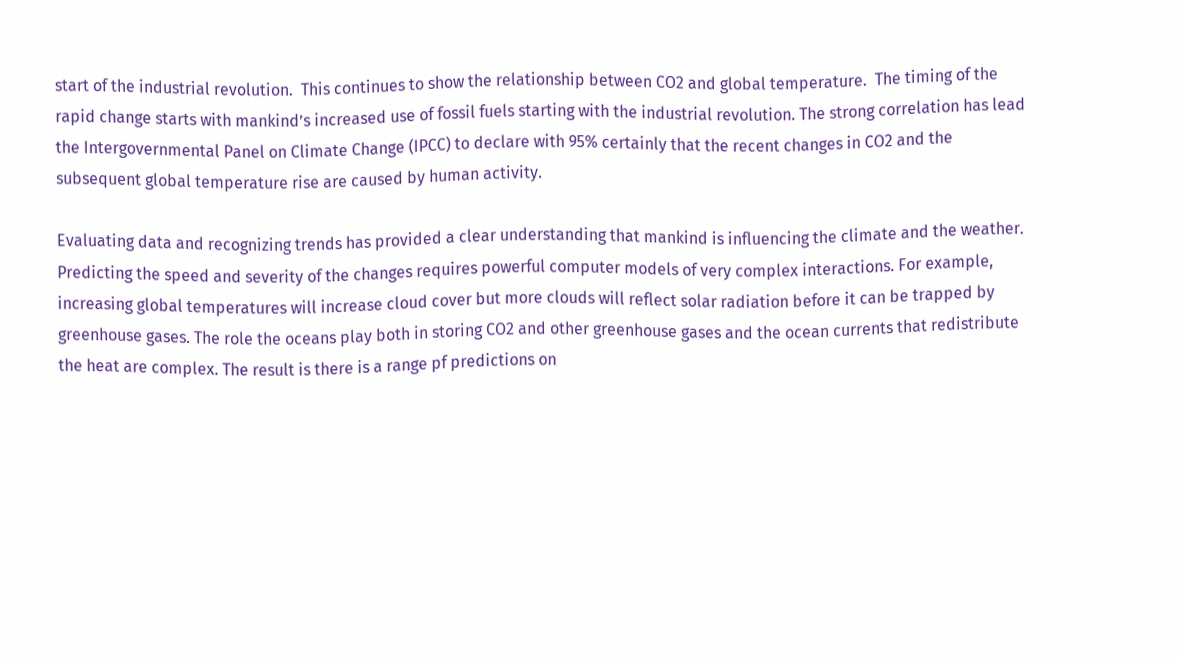start of the industrial revolution.  This continues to show the relationship between CO2 and global temperature.  The timing of the rapid change starts with mankind’s increased use of fossil fuels starting with the industrial revolution. The strong correlation has lead the Intergovernmental Panel on Climate Change (IPCC) to declare with 95% certainly that the recent changes in CO2 and the subsequent global temperature rise are caused by human activity.

Evaluating data and recognizing trends has provided a clear understanding that mankind is influencing the climate and the weather.  Predicting the speed and severity of the changes requires powerful computer models of very complex interactions. For example, increasing global temperatures will increase cloud cover but more clouds will reflect solar radiation before it can be trapped by greenhouse gases. The role the oceans play both in storing CO2 and other greenhouse gases and the ocean currents that redistribute the heat are complex. The result is there is a range pf predictions on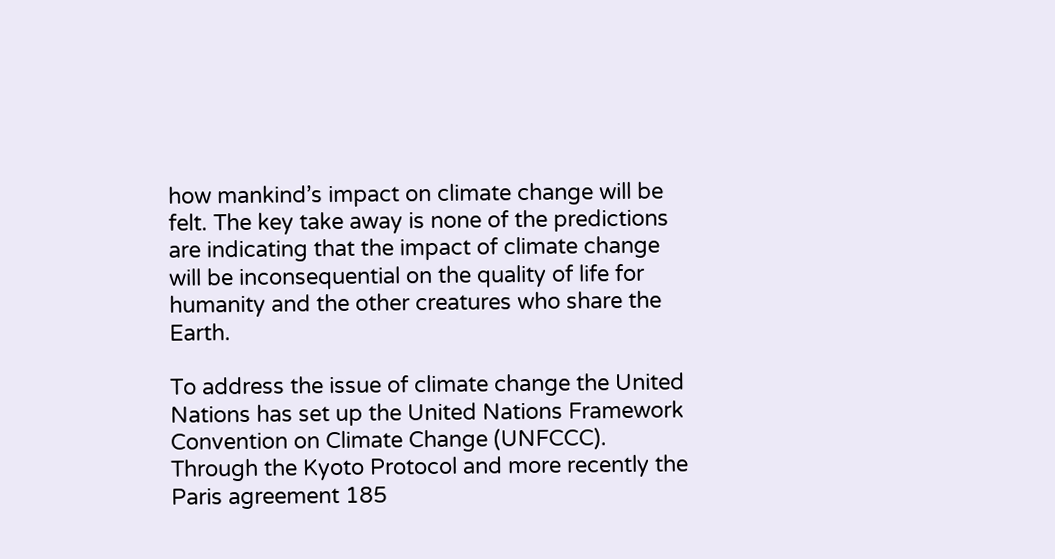how mankind’s impact on climate change will be felt. The key take away is none of the predictions are indicating that the impact of climate change will be inconsequential on the quality of life for humanity and the other creatures who share the Earth.

To address the issue of climate change the United Nations has set up the United Nations Framework Convention on Climate Change (UNFCCC). Through the Kyoto Protocol and more recently the Paris agreement 185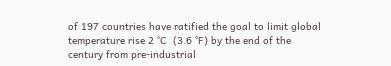of 197 countries have ratified the goal to limit global temperature rise 2 °C  (3.6 °F) by the end of the century from pre-industrial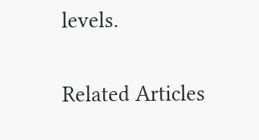levels.

Related Articles